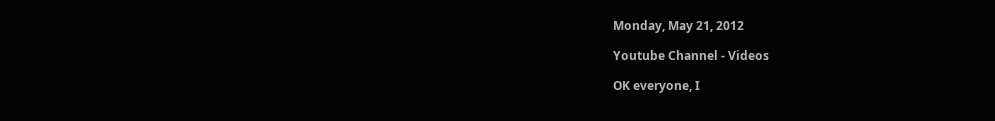Monday, May 21, 2012

Youtube Channel - Videos

OK everyone, I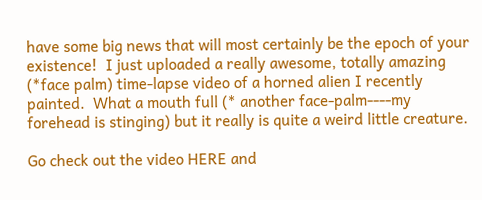have some big news that will most certainly be the epoch of your existence!  I just uploaded a really awesome, totally amazing (*face palm) time-lapse video of a horned alien I recently painted.  What a mouth full (* another face-palm----my forehead is stinging) but it really is quite a weird little creature.

Go check out the video HERE and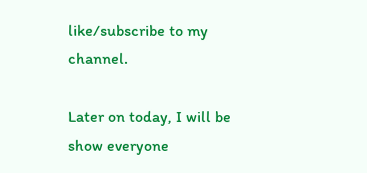like/subscribe to my channel.

Later on today, I will be show everyone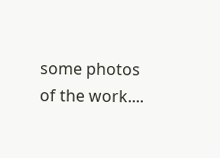some photos of the work....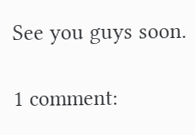See you guys soon.

1 comment: